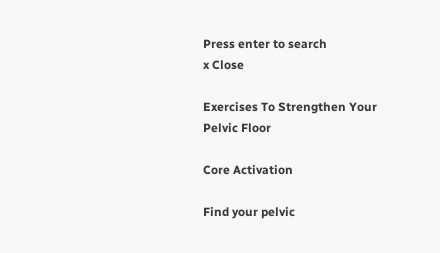Press enter to search
x Close

Exercises To Strengthen Your Pelvic Floor

Core Activation

Find your pelvic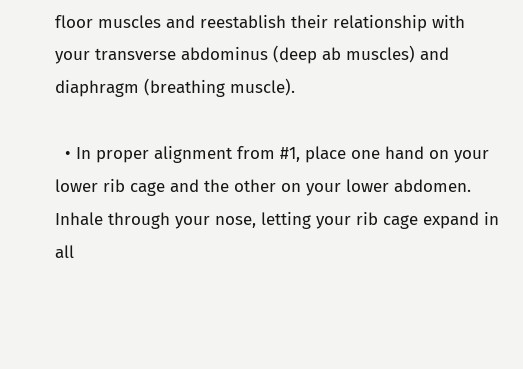floor muscles and reestablish their relationship with your transverse abdominus (deep ab muscles) and diaphragm (breathing muscle).

  • In proper alignment from #1, place one hand on your lower rib cage and the other on your lower abdomen. Inhale through your nose, letting your rib cage expand in all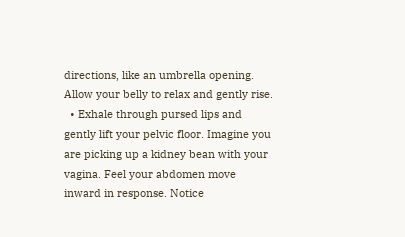directions, like an umbrella opening. Allow your belly to relax and gently rise.
  • Exhale through pursed lips and gently lift your pelvic floor. Imagine you are picking up a kidney bean with your vagina. Feel your abdomen move inward in response. Notice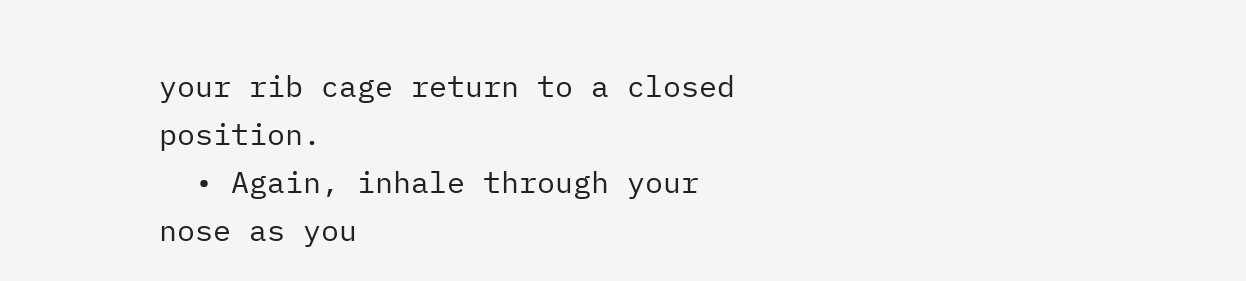your rib cage return to a closed position.
  • Again, inhale through your nose as you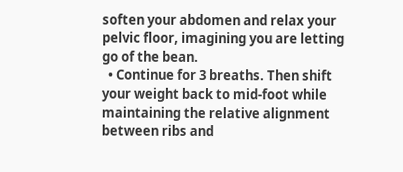soften your abdomen and relax your pelvic floor, imagining you are letting go of the bean.
  • Continue for 3 breaths. Then shift your weight back to mid-foot while maintaining the relative alignment between ribs and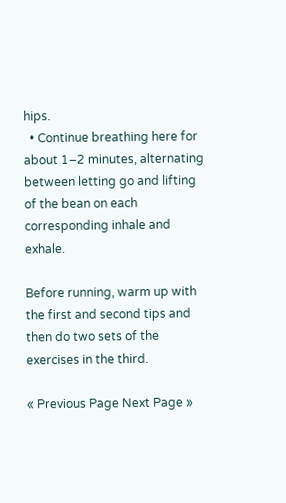hips.
  • Continue breathing here for about 1–2 minutes, alternating between letting go and lifting of the bean on each corresponding inhale and exhale.

Before running, warm up with the first and second tips and then do two sets of the exercises in the third.

« Previous Page Next Page »